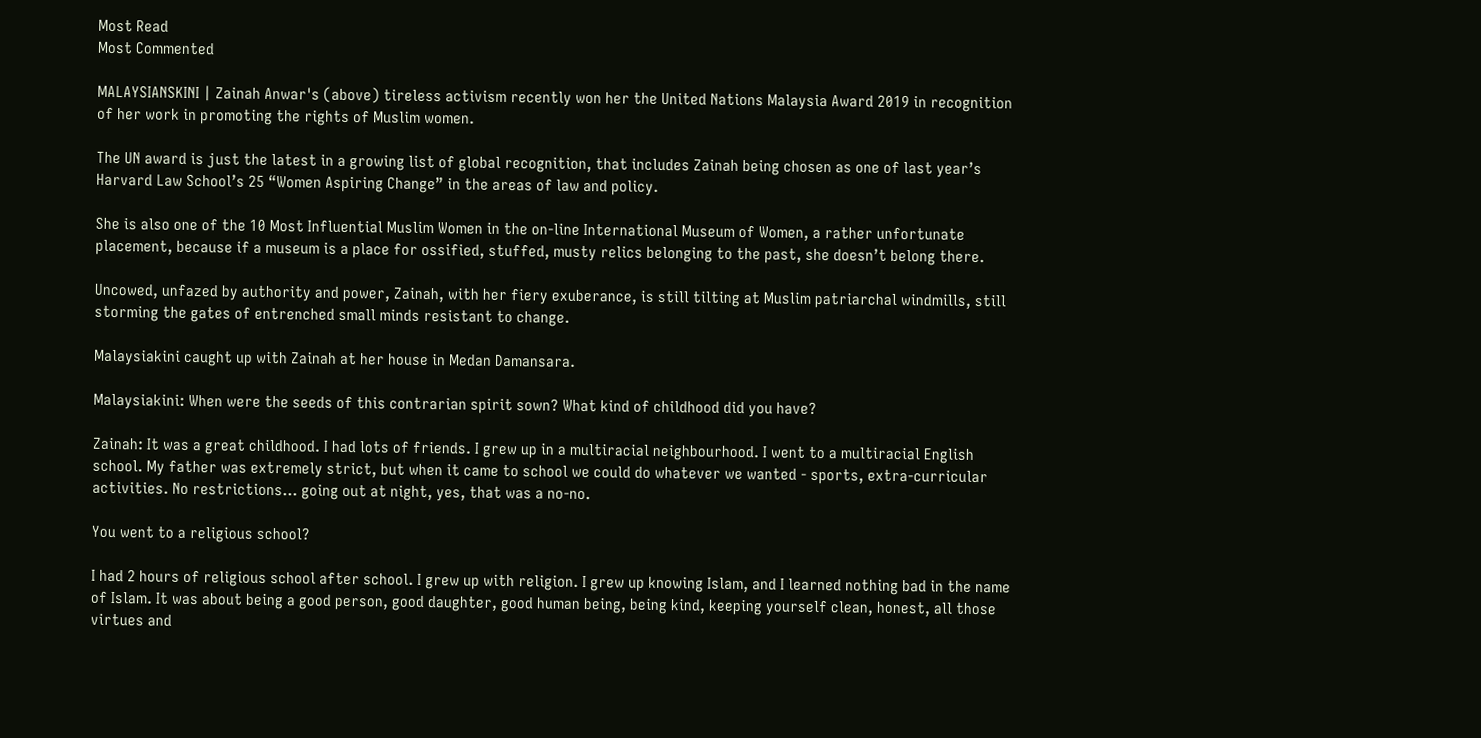Most Read
Most Commented

MALAYSIANSKINI | Zainah Anwar's (above) tireless activism recently won her the United Nations Malaysia Award 2019 in recognition of her work in promoting the rights of Muslim women.

The UN award is just the latest in a growing list of global recognition, that includes Zainah being chosen as one of last year’s Harvard Law School’s 25 “Women Aspiring Change” in the areas of law and policy.

She is also one of the 10 Most Influential Muslim Women in the on-line International Museum of Women, a rather unfortunate placement, because if a museum is a place for ossified, stuffed, musty relics belonging to the past, she doesn’t belong there.

Uncowed, unfazed by authority and power, Zainah, with her fiery exuberance, is still tilting at Muslim patriarchal windmills, still storming the gates of entrenched small minds resistant to change.

Malaysiakini caught up with Zainah at her house in Medan Damansara.

Malaysiakini: When were the seeds of this contrarian spirit sown? What kind of childhood did you have?

Zainah: It was a great childhood. I had lots of friends. I grew up in a multiracial neighbourhood. I went to a multiracial English school. My father was extremely strict, but when it came to school we could do whatever we wanted - sports, extra-curricular activities. No restrictions… going out at night, yes, that was a no-no.

You went to a religious school?

I had 2 hours of religious school after school. I grew up with religion. I grew up knowing Islam, and I learned nothing bad in the name of Islam. It was about being a good person, good daughter, good human being, being kind, keeping yourself clean, honest, all those virtues and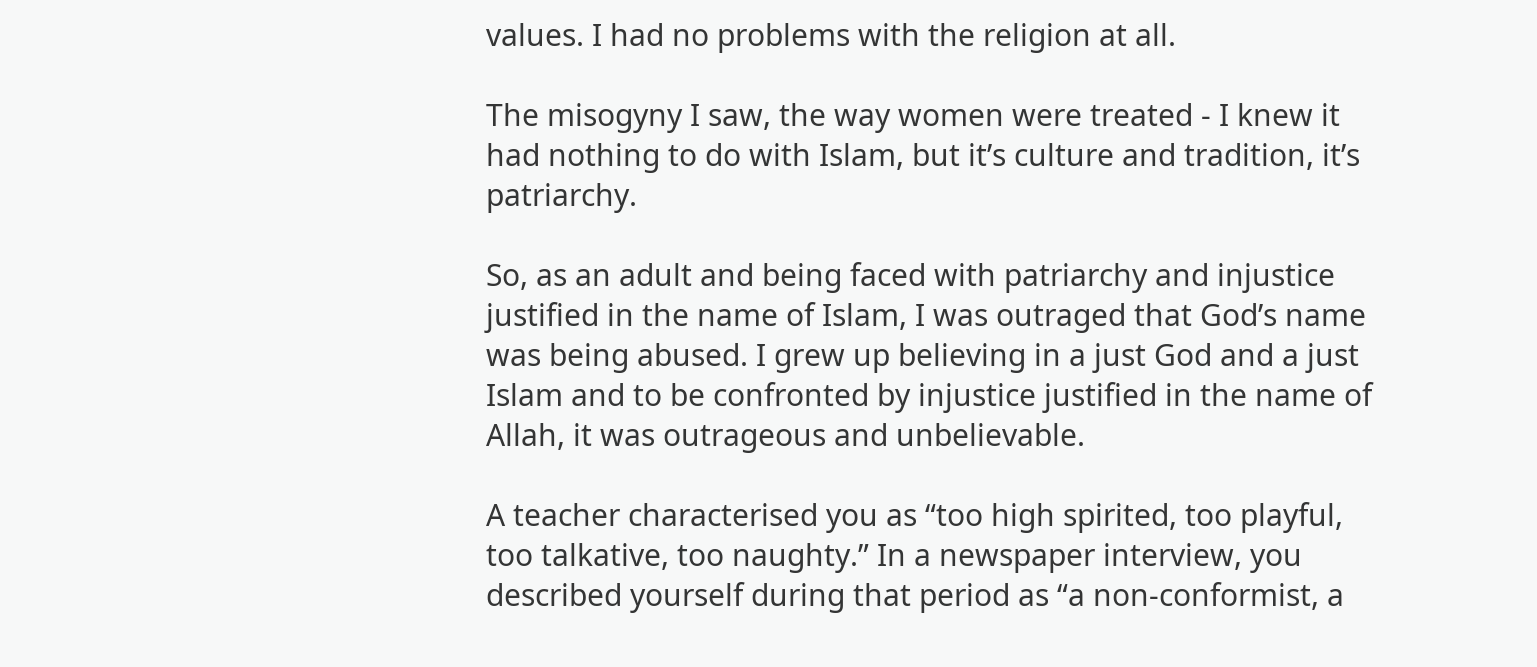values. I had no problems with the religion at all.

The misogyny I saw, the way women were treated - I knew it had nothing to do with Islam, but it’s culture and tradition, it’s patriarchy.

So, as an adult and being faced with patriarchy and injustice justified in the name of Islam, I was outraged that God’s name was being abused. I grew up believing in a just God and a just Islam and to be confronted by injustice justified in the name of Allah, it was outrageous and unbelievable.

A teacher characterised you as “too high spirited, too playful, too talkative, too naughty.” In a newspaper interview, you described yourself during that period as “a non-conformist, a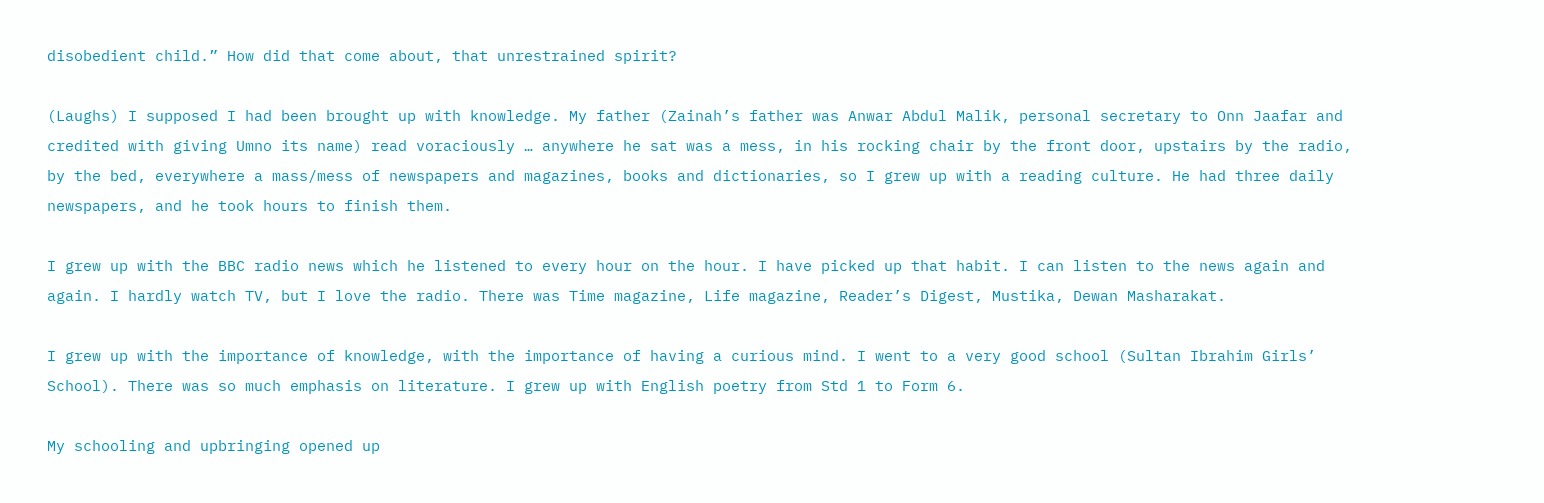disobedient child.” How did that come about, that unrestrained spirit?

(Laughs) I supposed I had been brought up with knowledge. My father (Zainah’s father was Anwar Abdul Malik, personal secretary to Onn Jaafar and credited with giving Umno its name) read voraciously … anywhere he sat was a mess, in his rocking chair by the front door, upstairs by the radio, by the bed, everywhere a mass/mess of newspapers and magazines, books and dictionaries, so I grew up with a reading culture. He had three daily newspapers, and he took hours to finish them.

I grew up with the BBC radio news which he listened to every hour on the hour. I have picked up that habit. I can listen to the news again and again. I hardly watch TV, but I love the radio. There was Time magazine, Life magazine, Reader’s Digest, Mustika, Dewan Masharakat.

I grew up with the importance of knowledge, with the importance of having a curious mind. I went to a very good school (Sultan Ibrahim Girls’ School). There was so much emphasis on literature. I grew up with English poetry from Std 1 to Form 6.

My schooling and upbringing opened up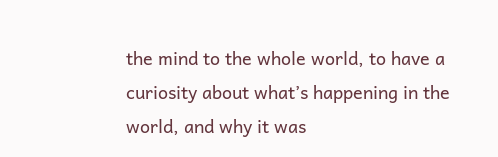the mind to the whole world, to have a curiosity about what’s happening in the world, and why it was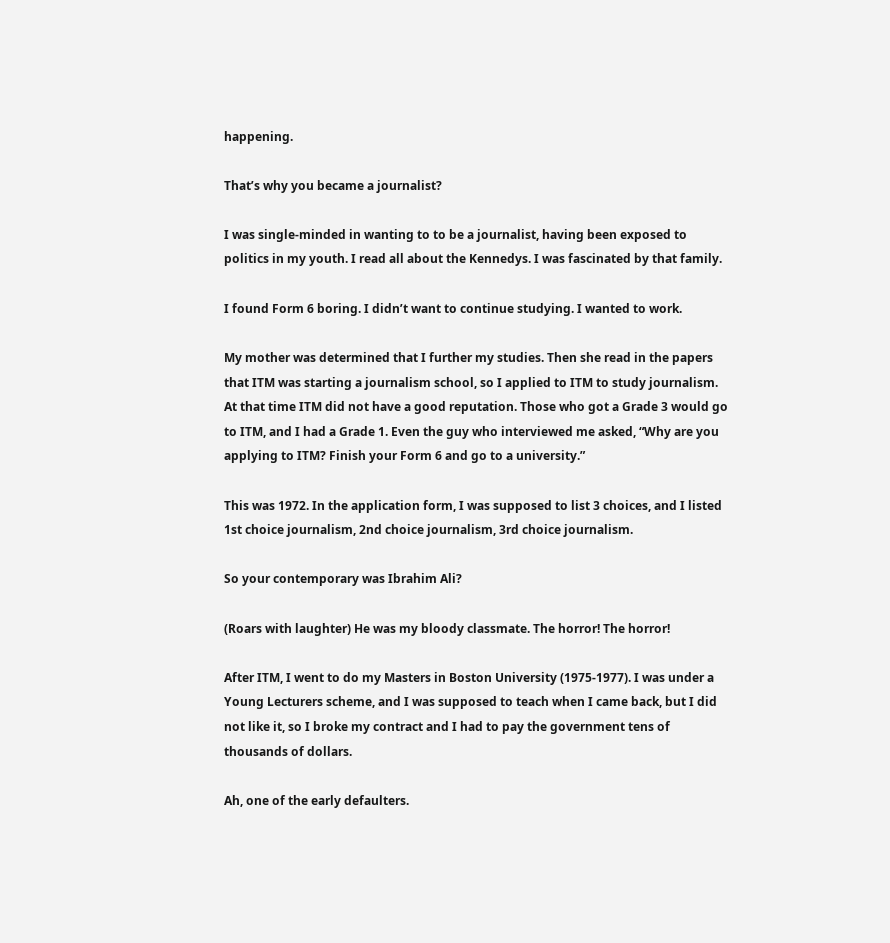happening.

That’s why you became a journalist?

I was single-minded in wanting to to be a journalist, having been exposed to politics in my youth. I read all about the Kennedys. I was fascinated by that family.

I found Form 6 boring. I didn’t want to continue studying. I wanted to work.

My mother was determined that I further my studies. Then she read in the papers that ITM was starting a journalism school, so I applied to ITM to study journalism. At that time ITM did not have a good reputation. Those who got a Grade 3 would go to ITM, and I had a Grade 1. Even the guy who interviewed me asked, “Why are you applying to ITM? Finish your Form 6 and go to a university.”

This was 1972. In the application form, I was supposed to list 3 choices, and I listed 1st choice journalism, 2nd choice journalism, 3rd choice journalism.

So your contemporary was Ibrahim Ali?

(Roars with laughter) He was my bloody classmate. The horror! The horror!

After ITM, I went to do my Masters in Boston University (1975-1977). I was under a Young Lecturers scheme, and I was supposed to teach when I came back, but I did not like it, so I broke my contract and I had to pay the government tens of thousands of dollars.

Ah, one of the early defaulters.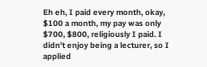Eh eh, I paid every month, okay, $100 a month, my pay was only $700, $800, religiously I paid. I didn’t enjoy being a lecturer, so I applied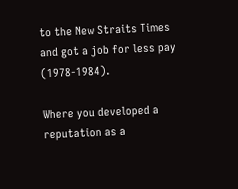to the New Straits Times and got a job for less pay (1978-1984).

Where you developed a reputation as a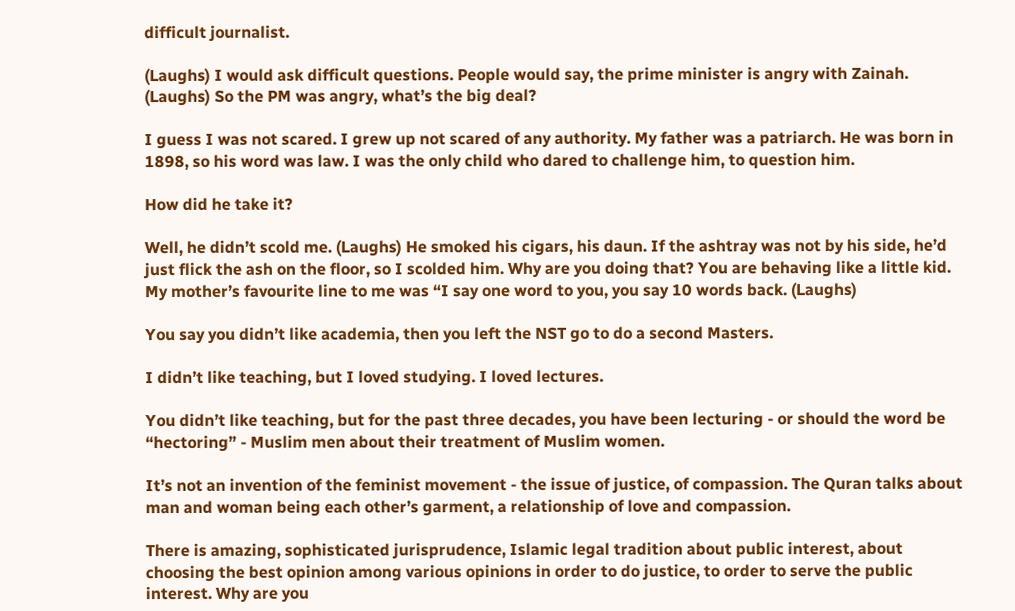difficult journalist.

(Laughs) I would ask difficult questions. People would say, the prime minister is angry with Zainah. (Laughs) So the PM was angry, what’s the big deal?

I guess I was not scared. I grew up not scared of any authority. My father was a patriarch. He was born in 1898, so his word was law. I was the only child who dared to challenge him, to question him.

How did he take it?

Well, he didn’t scold me. (Laughs) He smoked his cigars, his daun. If the ashtray was not by his side, he’d just flick the ash on the floor, so I scolded him. Why are you doing that? You are behaving like a little kid. My mother’s favourite line to me was “I say one word to you, you say 10 words back. (Laughs)

You say you didn’t like academia, then you left the NST go to do a second Masters.

I didn’t like teaching, but I loved studying. I loved lectures.

You didn’t like teaching, but for the past three decades, you have been lecturing - or should the word be “hectoring” - Muslim men about their treatment of Muslim women.

It’s not an invention of the feminist movement - the issue of justice, of compassion. The Quran talks about man and woman being each other’s garment, a relationship of love and compassion.

There is amazing, sophisticated jurisprudence, Islamic legal tradition about public interest, about choosing the best opinion among various opinions in order to do justice, to order to serve the public interest. Why are you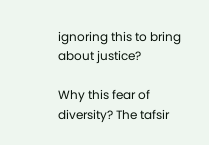ignoring this to bring about justice?

Why this fear of diversity? The tafsir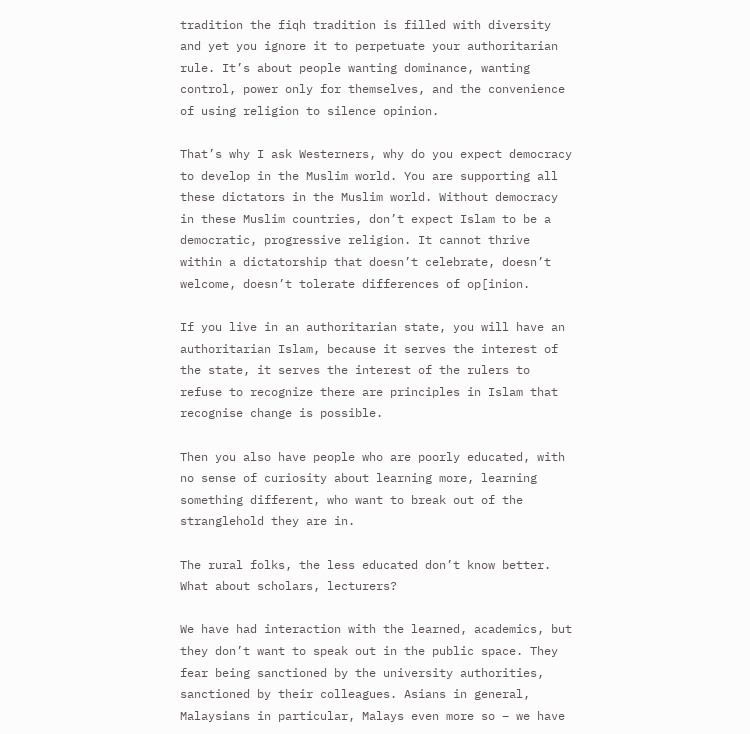tradition the fiqh tradition is filled with diversity and yet you ignore it to perpetuate your authoritarian rule. It’s about people wanting dominance, wanting control, power only for themselves, and the convenience of using religion to silence opinion.

That’s why I ask Westerners, why do you expect democracy to develop in the Muslim world. You are supporting all these dictators in the Muslim world. Without democracy in these Muslim countries, don’t expect Islam to be a democratic, progressive religion. It cannot thrive within a dictatorship that doesn’t celebrate, doesn’t welcome, doesn’t tolerate differences of op[inion.

If you live in an authoritarian state, you will have an authoritarian Islam, because it serves the interest of the state, it serves the interest of the rulers to refuse to recognize there are principles in Islam that recognise change is possible.

Then you also have people who are poorly educated, with no sense of curiosity about learning more, learning something different, who want to break out of the stranglehold they are in.

The rural folks, the less educated don’t know better. What about scholars, lecturers?

We have had interaction with the learned, academics, but they don’t want to speak out in the public space. They fear being sanctioned by the university authorities, sanctioned by their colleagues. Asians in general, Malaysians in particular, Malays even more so – we have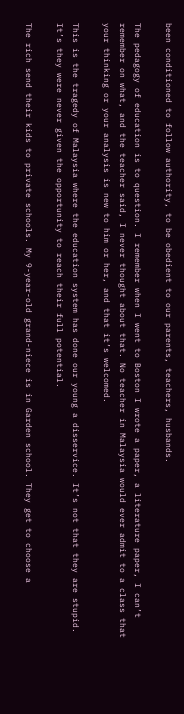been conditioned to follow authority, to be obedient to our parents, teachers, husbands.

The pedagogy of education is to question. I remember when I went to Boston I wrote a paper, a literature paper, I can’t remember on what, and the teacher said, I never thought about that. No teacher in Malaysia would ever admit to a class that your thinking or your analysis is new to him or her, and that it’s welcomed.

This is the tragedy of Malaysia where the education system has done our young a disservice. It’s not that they are stupid. It’s they were never given the opportunity to reach their full potential.

The rich send their kids to private schools. My 9-year-old grand-niece is in Garden school. They get to choose a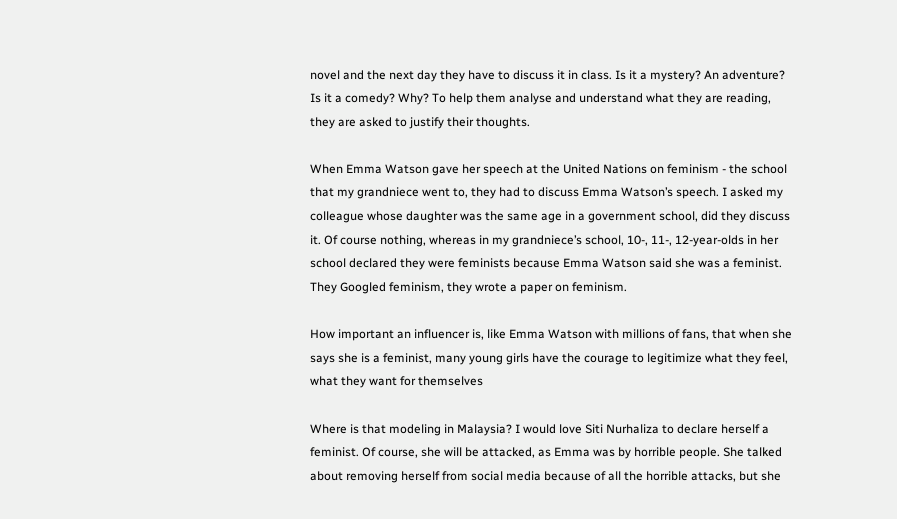novel and the next day they have to discuss it in class. Is it a mystery? An adventure? Is it a comedy? Why? To help them analyse and understand what they are reading, they are asked to justify their thoughts.

When Emma Watson gave her speech at the United Nations on feminism - the school that my grandniece went to, they had to discuss Emma Watson’s speech. I asked my colleague whose daughter was the same age in a government school, did they discuss it. Of course nothing, whereas in my grandniece’s school, 10-, 11-, 12-year-olds in her school declared they were feminists because Emma Watson said she was a feminist. They Googled feminism, they wrote a paper on feminism.

How important an influencer is, like Emma Watson with millions of fans, that when she says she is a feminist, many young girls have the courage to legitimize what they feel, what they want for themselves

Where is that modeling in Malaysia? I would love Siti Nurhaliza to declare herself a feminist. Of course, she will be attacked, as Emma was by horrible people. She talked about removing herself from social media because of all the horrible attacks, but she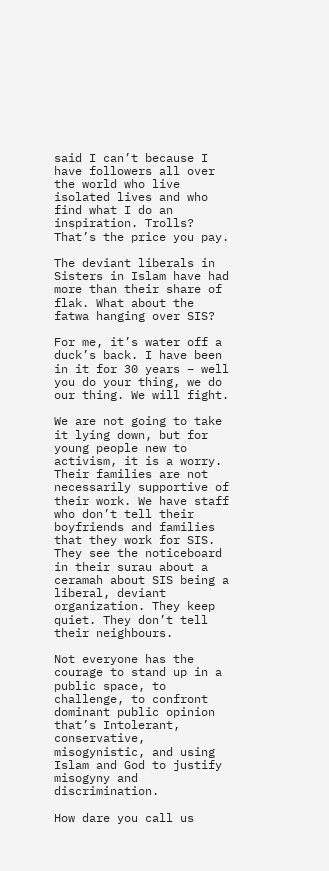said I can’t because I have followers all over the world who live isolated lives and who find what I do an inspiration. Trolls? That’s the price you pay.

The deviant liberals in Sisters in Islam have had more than their share of flak. What about the fatwa hanging over SIS?

For me, it’s water off a duck’s back. I have been in it for 30 years – well you do your thing, we do our thing. We will fight.

We are not going to take it lying down, but for young people new to activism, it is a worry. Their families are not necessarily supportive of their work. We have staff who don’t tell their boyfriends and families that they work for SIS. They see the noticeboard in their surau about a ceramah about SIS being a liberal, deviant organization. They keep quiet. They don’t tell their neighbours.

Not everyone has the courage to stand up in a public space, to challenge, to confront dominant public opinion that’s Intolerant, conservative, misogynistic, and using Islam and God to justify misogyny and discrimination.

How dare you call us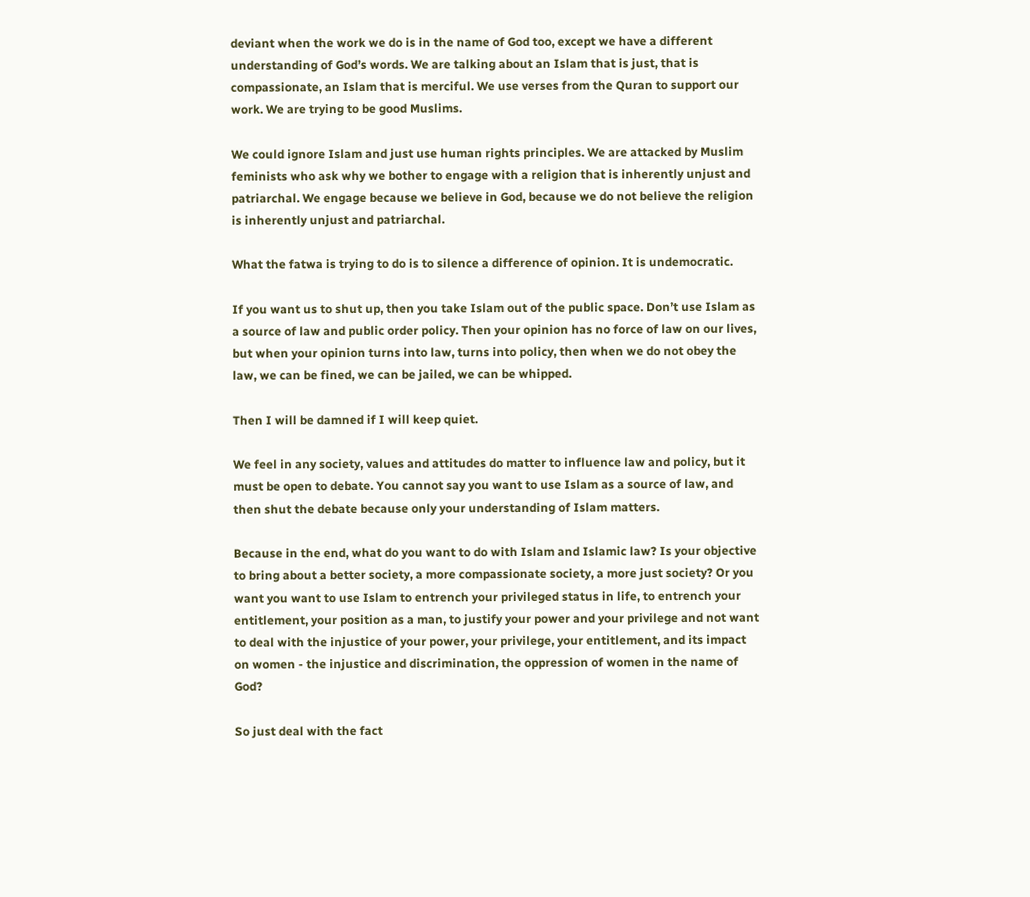deviant when the work we do is in the name of God too, except we have a different understanding of God’s words. We are talking about an Islam that is just, that is compassionate, an Islam that is merciful. We use verses from the Quran to support our work. We are trying to be good Muslims.

We could ignore Islam and just use human rights principles. We are attacked by Muslim feminists who ask why we bother to engage with a religion that is inherently unjust and patriarchal. We engage because we believe in God, because we do not believe the religion is inherently unjust and patriarchal.

What the fatwa is trying to do is to silence a difference of opinion. It is undemocratic.

If you want us to shut up, then you take Islam out of the public space. Don’t use Islam as a source of law and public order policy. Then your opinion has no force of law on our lives, but when your opinion turns into law, turns into policy, then when we do not obey the law, we can be fined, we can be jailed, we can be whipped.

Then I will be damned if I will keep quiet.

We feel in any society, values and attitudes do matter to influence law and policy, but it must be open to debate. You cannot say you want to use Islam as a source of law, and then shut the debate because only your understanding of Islam matters.

Because in the end, what do you want to do with Islam and Islamic law? Is your objective to bring about a better society, a more compassionate society, a more just society? Or you want you want to use Islam to entrench your privileged status in life, to entrench your entitlement, your position as a man, to justify your power and your privilege and not want to deal with the injustice of your power, your privilege, your entitlement, and its impact on women - the injustice and discrimination, the oppression of women in the name of God?

So just deal with the fact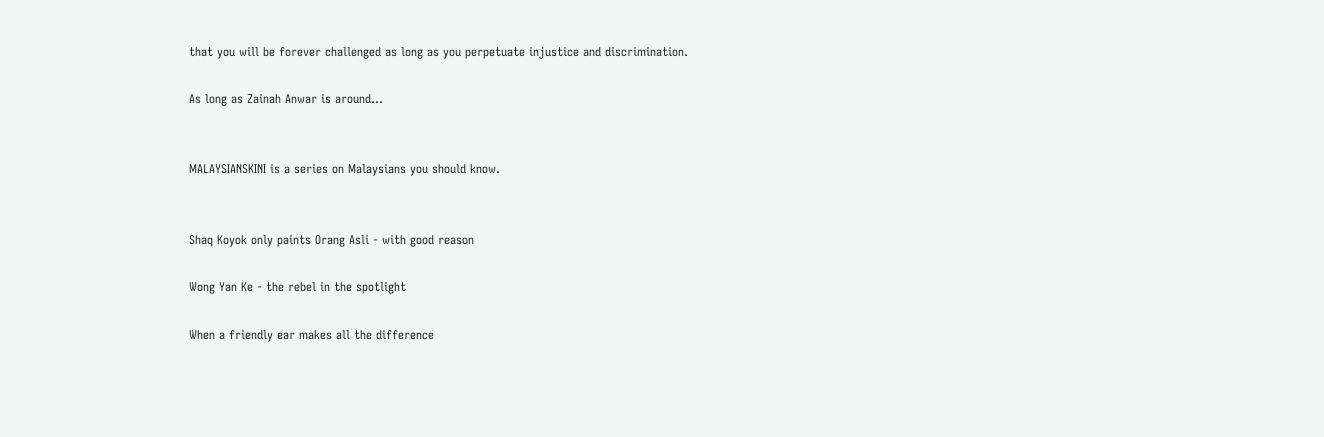that you will be forever challenged as long as you perpetuate injustice and discrimination.

As long as Zainah Anwar is around…


MALAYSIANSKINI is a series on Malaysians you should know.


Shaq Koyok only paints Orang Asli - with good reason

Wong Yan Ke - the rebel in the spotlight

When a friendly ear makes all the difference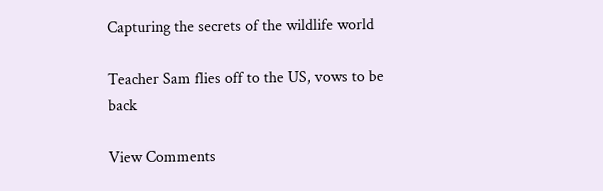Capturing the secrets of the wildlife world

Teacher Sam flies off to the US, vows to be back

View Comments